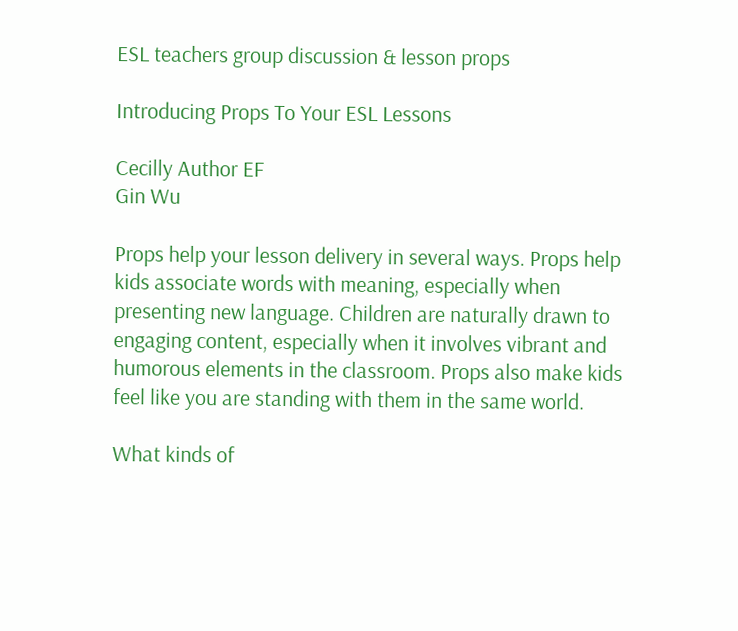ESL teachers group discussion & lesson props

Introducing Props To Your ESL Lessons

Cecilly Author EF
Gin Wu

Props help your lesson delivery in several ways. Props help kids associate words with meaning, especially when presenting new language. Children are naturally drawn to engaging content, especially when it involves vibrant and humorous elements in the classroom. Props also make kids feel like you are standing with them in the same world.

What kinds of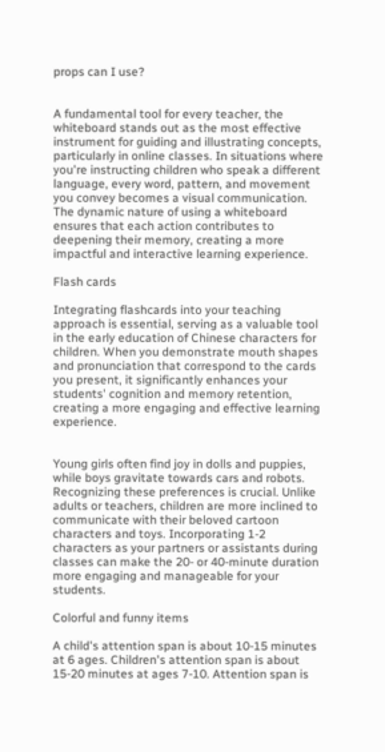props can I use?


A fundamental tool for every teacher, the whiteboard stands out as the most effective instrument for guiding and illustrating concepts, particularly in online classes. In situations where you're instructing children who speak a different language, every word, pattern, and movement you convey becomes a visual communication. The dynamic nature of using a whiteboard ensures that each action contributes to deepening their memory, creating a more impactful and interactive learning experience.

Flash cards

Integrating flashcards into your teaching approach is essential, serving as a valuable tool in the early education of Chinese characters for children. When you demonstrate mouth shapes and pronunciation that correspond to the cards you present, it significantly enhances your students' cognition and memory retention, creating a more engaging and effective learning experience.


Young girls often find joy in dolls and puppies, while boys gravitate towards cars and robots. Recognizing these preferences is crucial. Unlike adults or teachers, children are more inclined to communicate with their beloved cartoon characters and toys. Incorporating 1-2 characters as your partners or assistants during classes can make the 20- or 40-minute duration more engaging and manageable for your students.

Colorful and funny items

A child's attention span is about 10-15 minutes at 6 ages. Children's attention span is about 15-20 minutes at ages 7-10. Attention span is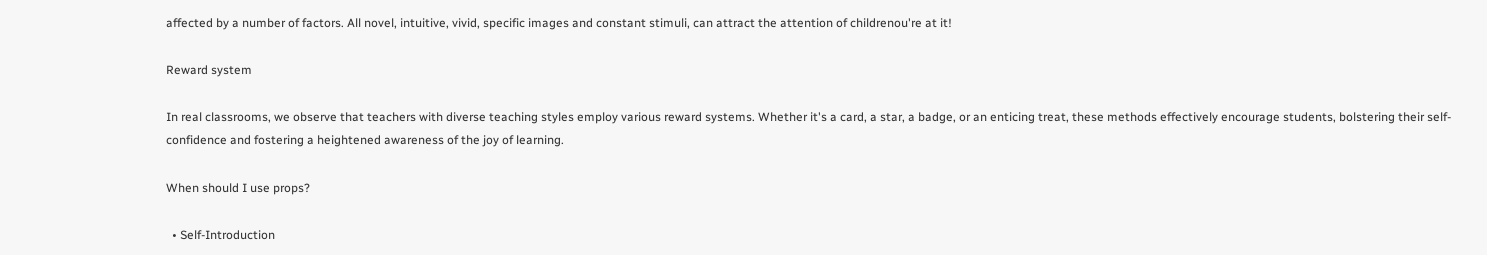affected by a number of factors. All novel, intuitive, vivid, specific images and constant stimuli, can attract the attention of childrenou're at it!

Reward system

In real classrooms, we observe that teachers with diverse teaching styles employ various reward systems. Whether it's a card, a star, a badge, or an enticing treat, these methods effectively encourage students, bolstering their self-confidence and fostering a heightened awareness of the joy of learning.

When should I use props?

  • Self-Introduction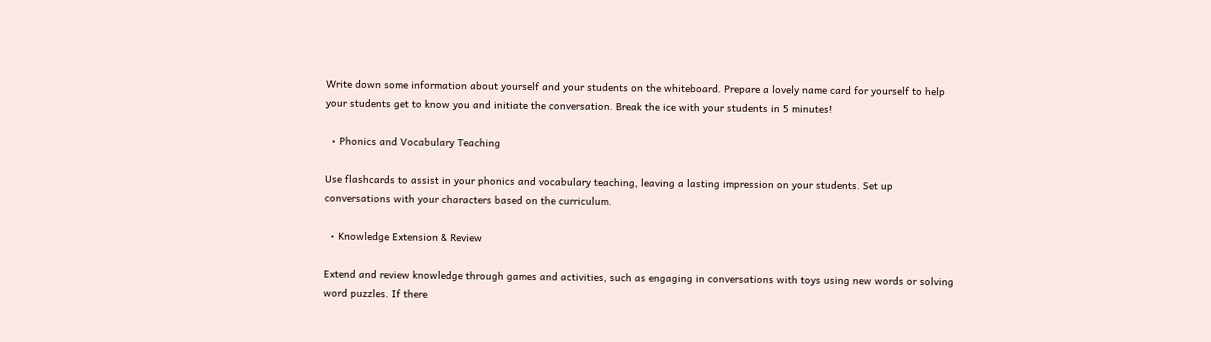Write down some information about yourself and your students on the whiteboard. Prepare a lovely name card for yourself to help your students get to know you and initiate the conversation. Break the ice with your students in 5 minutes!

  • Phonics and Vocabulary Teaching

Use flashcards to assist in your phonics and vocabulary teaching, leaving a lasting impression on your students. Set up conversations with your characters based on the curriculum.

  • Knowledge Extension & Review

Extend and review knowledge through games and activities, such as engaging in conversations with toys using new words or solving word puzzles. If there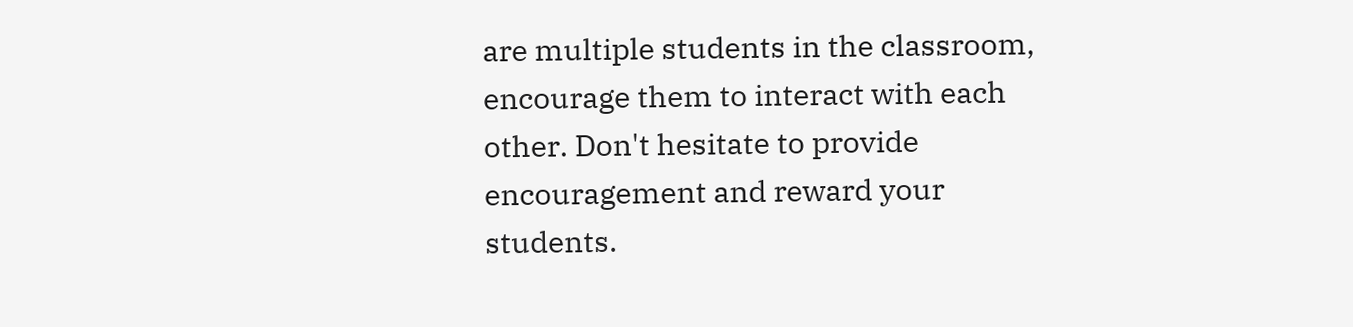are multiple students in the classroom, encourage them to interact with each other. Don't hesitate to provide encouragement and reward your students.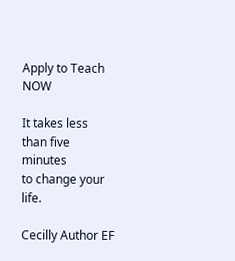Apply to Teach NOW

It takes less than five minutes
to change your life.

Cecilly Author EF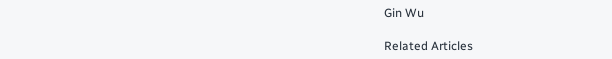Gin Wu

Related Articles